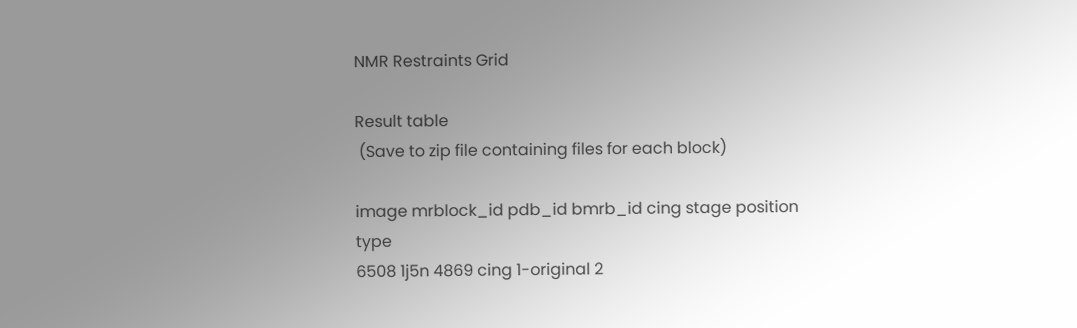NMR Restraints Grid

Result table
 (Save to zip file containing files for each block)

image mrblock_id pdb_id bmrb_id cing stage position type
6508 1j5n 4869 cing 1-original 2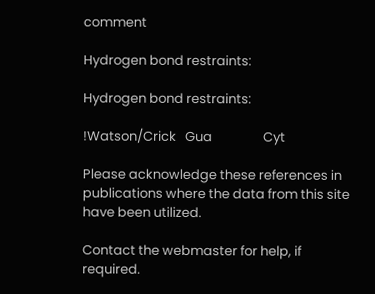comment

Hydrogen bond restraints:

Hydrogen bond restraints:

!Watson/Crick   Gua                 Cyt

Please acknowledge these references in publications where the data from this site have been utilized.

Contact the webmaster for help, if required.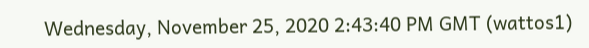Wednesday, November 25, 2020 2:43:40 PM GMT (wattos1)